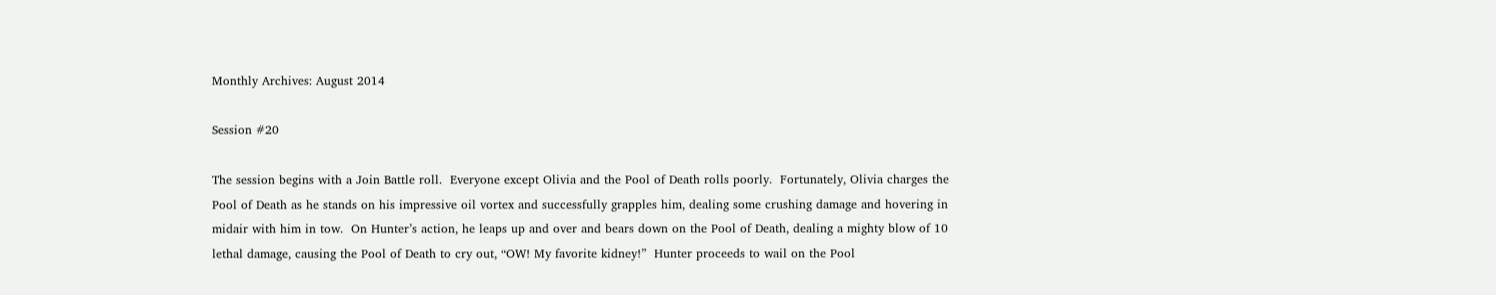Monthly Archives: August 2014

Session #20

The session begins with a Join Battle roll.  Everyone except Olivia and the Pool of Death rolls poorly.  Fortunately, Olivia charges the Pool of Death as he stands on his impressive oil vortex and successfully grapples him, dealing some crushing damage and hovering in midair with him in tow.  On Hunter’s action, he leaps up and over and bears down on the Pool of Death, dealing a mighty blow of 10 lethal damage, causing the Pool of Death to cry out, “OW! My favorite kidney!”  Hunter proceeds to wail on the Pool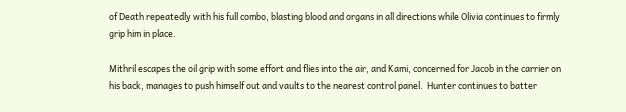of Death repeatedly with his full combo, blasting blood and organs in all directions while Olivia continues to firmly grip him in place.

Mithril escapes the oil grip with some effort and flies into the air, and Kami, concerned for Jacob in the carrier on his back, manages to push himself out and vaults to the nearest control panel.  Hunter continues to batter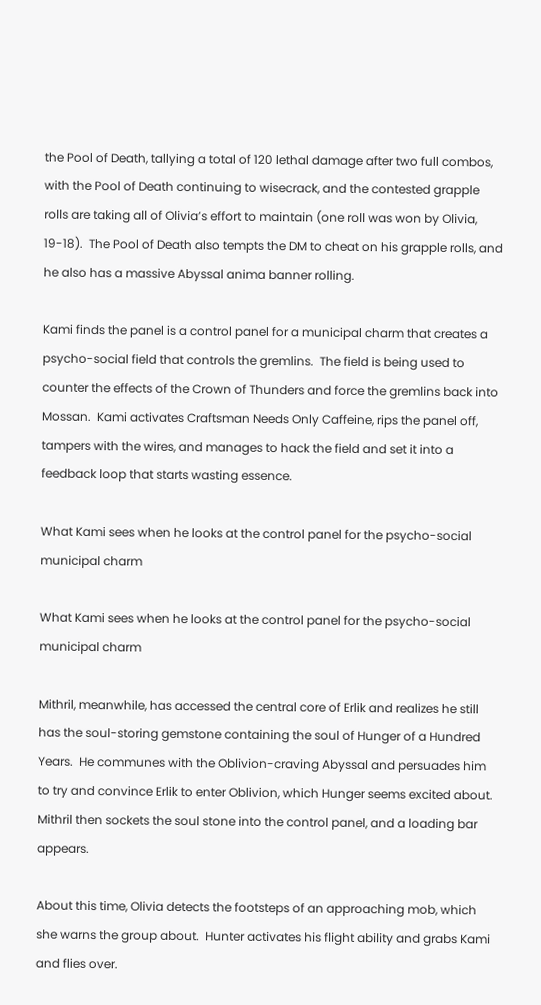the Pool of Death, tallying a total of 120 lethal damage after two full combos, with the Pool of Death continuing to wisecrack, and the contested grapple rolls are taking all of Olivia’s effort to maintain (one roll was won by Olivia, 19-18).  The Pool of Death also tempts the DM to cheat on his grapple rolls, and he also has a massive Abyssal anima banner rolling.

Kami finds the panel is a control panel for a municipal charm that creates a psycho-social field that controls the gremlins.  The field is being used to counter the effects of the Crown of Thunders and force the gremlins back into Mossan.  Kami activates Craftsman Needs Only Caffeine, rips the panel off, tampers with the wires, and manages to hack the field and set it into a feedback loop that starts wasting essence.

What Kami sees when he looks at the control panel for the psycho-social municipal charm

What Kami sees when he looks at the control panel for the psycho-social municipal charm

Mithril, meanwhile, has accessed the central core of Erlik and realizes he still has the soul-storing gemstone containing the soul of Hunger of a Hundred Years.  He communes with the Oblivion-craving Abyssal and persuades him to try and convince Erlik to enter Oblivion, which Hunger seems excited about.  Mithril then sockets the soul stone into the control panel, and a loading bar appears.

About this time, Olivia detects the footsteps of an approaching mob, which she warns the group about.  Hunter activates his flight ability and grabs Kami and flies over.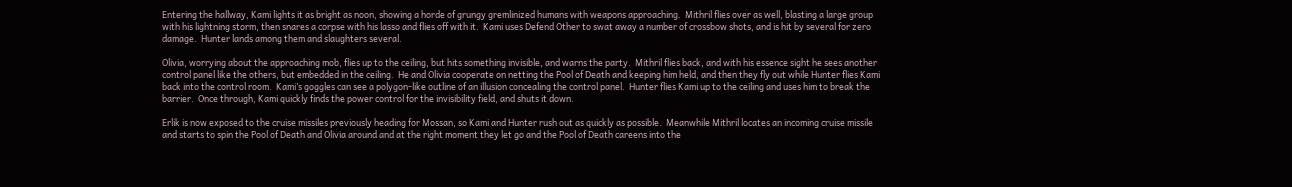Entering the hallway, Kami lights it as bright as noon, showing a horde of grungy gremlinized humans with weapons approaching.  Mithril flies over as well, blasting a large group with his lightning storm, then snares a corpse with his lasso and flies off with it.  Kami uses Defend Other to swat away a number of crossbow shots, and is hit by several for zero damage.  Hunter lands among them and slaughters several.

Olivia, worrying about the approaching mob, flies up to the ceiling, but hits something invisible, and warns the party.  Mithril flies back, and with his essence sight he sees another control panel like the others, but embedded in the ceiling.  He and Olivia cooperate on netting the Pool of Death and keeping him held, and then they fly out while Hunter flies Kami back into the control room.  Kami’s goggles can see a polygon-like outline of an illusion concealing the control panel.  Hunter flies Kami up to the ceiling and uses him to break the barrier.  Once through, Kami quickly finds the power control for the invisibility field, and shuts it down.

Erlik is now exposed to the cruise missiles previously heading for Mossan, so Kami and Hunter rush out as quickly as possible.  Meanwhile Mithril locates an incoming cruise missile and starts to spin the Pool of Death and Olivia around and at the right moment they let go and the Pool of Death careens into the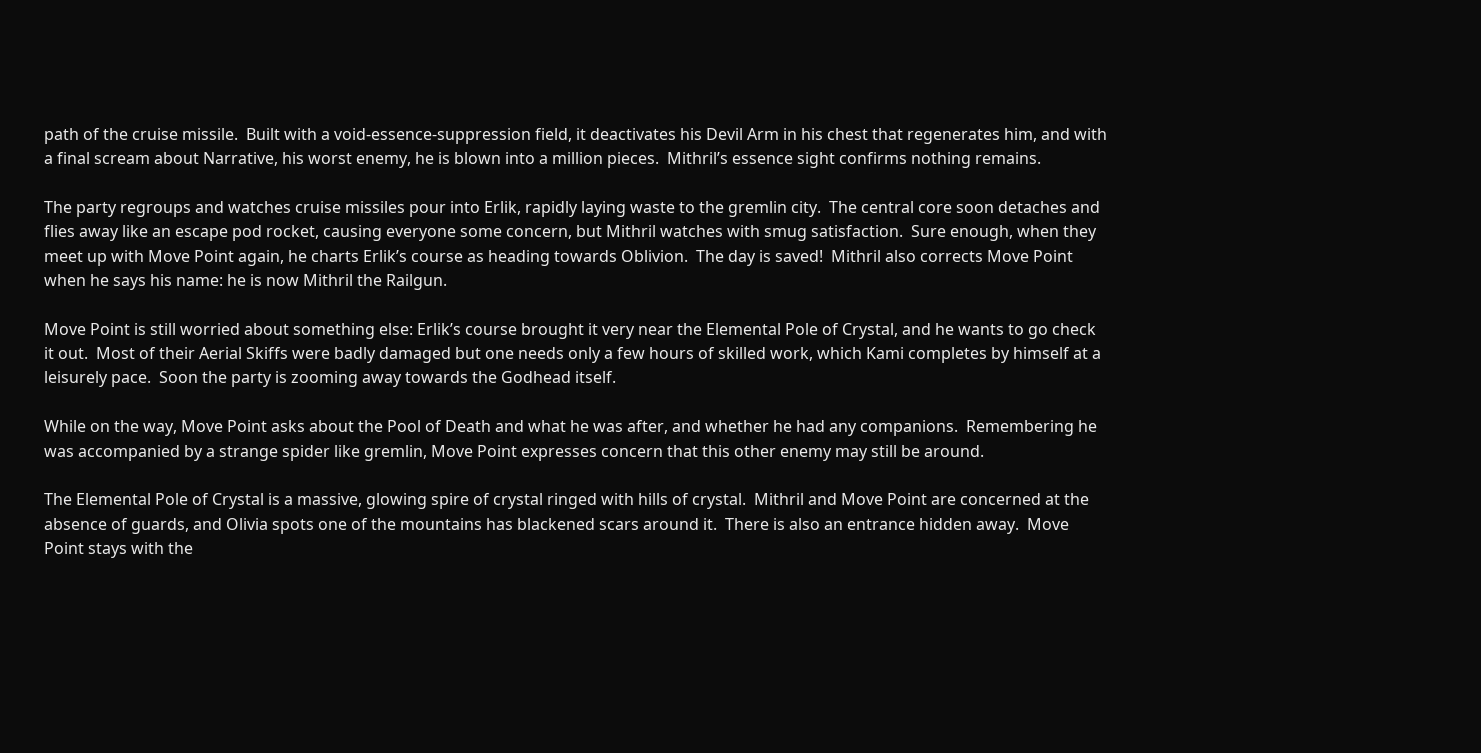path of the cruise missile.  Built with a void-essence-suppression field, it deactivates his Devil Arm in his chest that regenerates him, and with a final scream about Narrative, his worst enemy, he is blown into a million pieces.  Mithril’s essence sight confirms nothing remains.

The party regroups and watches cruise missiles pour into Erlik, rapidly laying waste to the gremlin city.  The central core soon detaches and flies away like an escape pod rocket, causing everyone some concern, but Mithril watches with smug satisfaction.  Sure enough, when they meet up with Move Point again, he charts Erlik’s course as heading towards Oblivion.  The day is saved!  Mithril also corrects Move Point when he says his name: he is now Mithril the Railgun.

Move Point is still worried about something else: Erlik’s course brought it very near the Elemental Pole of Crystal, and he wants to go check it out.  Most of their Aerial Skiffs were badly damaged but one needs only a few hours of skilled work, which Kami completes by himself at a leisurely pace.  Soon the party is zooming away towards the Godhead itself.

While on the way, Move Point asks about the Pool of Death and what he was after, and whether he had any companions.  Remembering he was accompanied by a strange spider like gremlin, Move Point expresses concern that this other enemy may still be around.

The Elemental Pole of Crystal is a massive, glowing spire of crystal ringed with hills of crystal.  Mithril and Move Point are concerned at the absence of guards, and Olivia spots one of the mountains has blackened scars around it.  There is also an entrance hidden away.  Move Point stays with the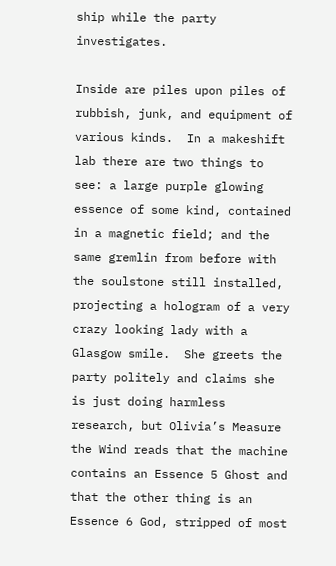ship while the party investigates.

Inside are piles upon piles of rubbish, junk, and equipment of various kinds.  In a makeshift lab there are two things to see: a large purple glowing essence of some kind, contained in a magnetic field; and the same gremlin from before with the soulstone still installed, projecting a hologram of a very crazy looking lady with a Glasgow smile.  She greets the party politely and claims she is just doing harmless research, but Olivia’s Measure the Wind reads that the machine contains an Essence 5 Ghost and that the other thing is an Essence 6 God, stripped of most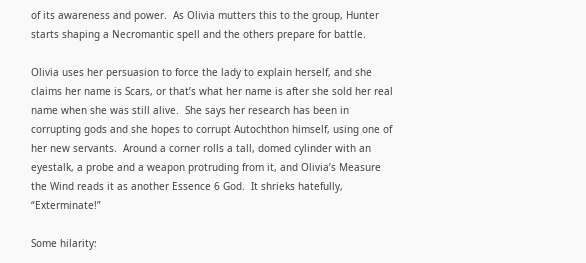of its awareness and power.  As Olivia mutters this to the group, Hunter starts shaping a Necromantic spell and the others prepare for battle.

Olivia uses her persuasion to force the lady to explain herself, and she claims her name is Scars, or that’s what her name is after she sold her real name when she was still alive.  She says her research has been in corrupting gods and she hopes to corrupt Autochthon himself, using one of her new servants.  Around a corner rolls a tall, domed cylinder with an eyestalk, a probe and a weapon protruding from it, and Olivia’s Measure the Wind reads it as another Essence 6 God.  It shrieks hatefully, “Exterminate!”

Some hilarity: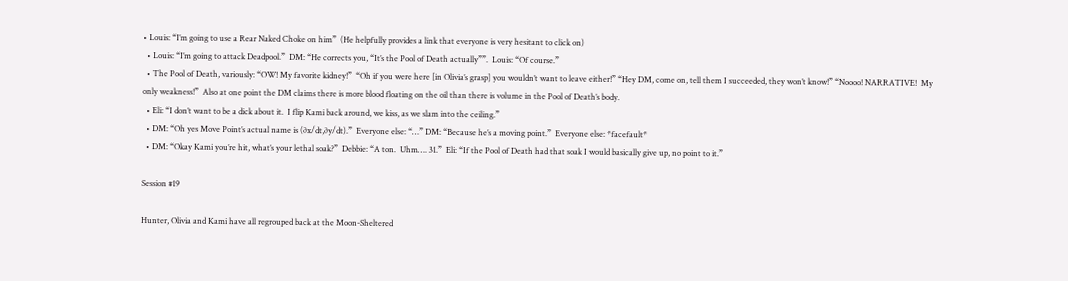• Louis: “I’m going to use a Rear Naked Choke on him”  (He helpfully provides a link that everyone is very hesitant to click on)
  • Louis: “I’m going to attack Deadpool.”  DM: “He corrects you, “It’s the Pool of Death actually””.  Louis: “Of course.”
  • The Pool of Death, variously: “OW! My favorite kidney!”  “Oh if you were here [in Olivia’s grasp] you wouldn’t want to leave either!” “Hey DM, come on, tell them I succeeded, they won’t know!” “Noooo! NARRATIVE!  My only weakness!”  Also at one point the DM claims there is more blood floating on the oil than there is volume in the Pool of Death’s body.
  • Eli: “I don’t want to be a dick about it.  I flip Kami back around, we kiss, as we slam into the ceiling.”
  • DM: “Oh yes Move Point’s actual name is (∂x/dt,∂y/dt).”  Everyone else: “…” DM: “Because he’s a moving point.”  Everyone else: *facefault*
  • DM: “Okay Kami you’re hit, what’s your lethal soak?”  Debbie: “A ton.  Uhm…. 31.”  Eli: “If the Pool of Death had that soak I would basically give up, no point to it.”

Session #19

Hunter, Olivia and Kami have all regrouped back at the Moon-Sheltered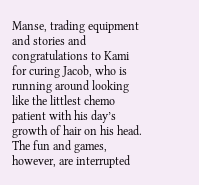Manse, trading equipment and stories and congratulations to Kami for curing Jacob, who is running around looking like the littlest chemo patient with his day’s growth of hair on his head.  The fun and games, however, are interrupted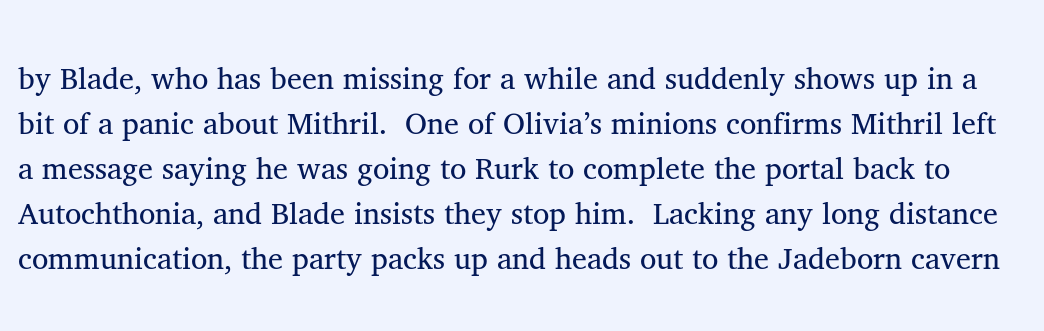by Blade, who has been missing for a while and suddenly shows up in a bit of a panic about Mithril.  One of Olivia’s minions confirms Mithril left a message saying he was going to Rurk to complete the portal back to Autochthonia, and Blade insists they stop him.  Lacking any long distance communication, the party packs up and heads out to the Jadeborn cavern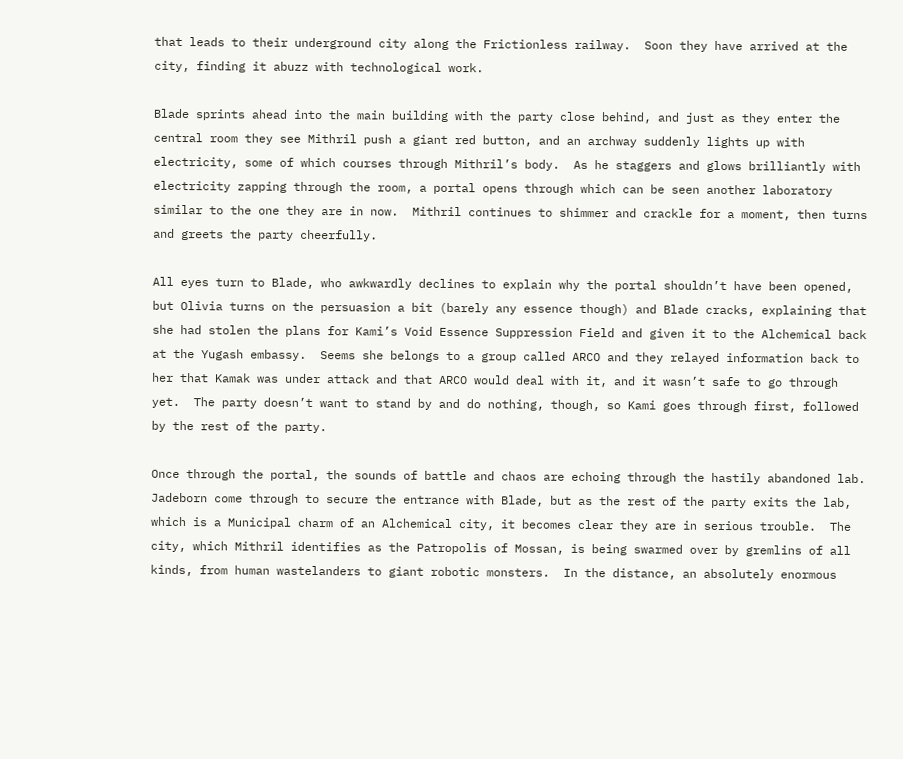that leads to their underground city along the Frictionless railway.  Soon they have arrived at the city, finding it abuzz with technological work.

Blade sprints ahead into the main building with the party close behind, and just as they enter the central room they see Mithril push a giant red button, and an archway suddenly lights up with electricity, some of which courses through Mithril’s body.  As he staggers and glows brilliantly with electricity zapping through the room, a portal opens through which can be seen another laboratory similar to the one they are in now.  Mithril continues to shimmer and crackle for a moment, then turns and greets the party cheerfully.

All eyes turn to Blade, who awkwardly declines to explain why the portal shouldn’t have been opened, but Olivia turns on the persuasion a bit (barely any essence though) and Blade cracks, explaining that she had stolen the plans for Kami’s Void Essence Suppression Field and given it to the Alchemical back at the Yugash embassy.  Seems she belongs to a group called ARCO and they relayed information back to her that Kamak was under attack and that ARCO would deal with it, and it wasn’t safe to go through yet.  The party doesn’t want to stand by and do nothing, though, so Kami goes through first, followed by the rest of the party.

Once through the portal, the sounds of battle and chaos are echoing through the hastily abandoned lab.  Jadeborn come through to secure the entrance with Blade, but as the rest of the party exits the lab, which is a Municipal charm of an Alchemical city, it becomes clear they are in serious trouble.  The city, which Mithril identifies as the Patropolis of Mossan, is being swarmed over by gremlins of all kinds, from human wastelanders to giant robotic monsters.  In the distance, an absolutely enormous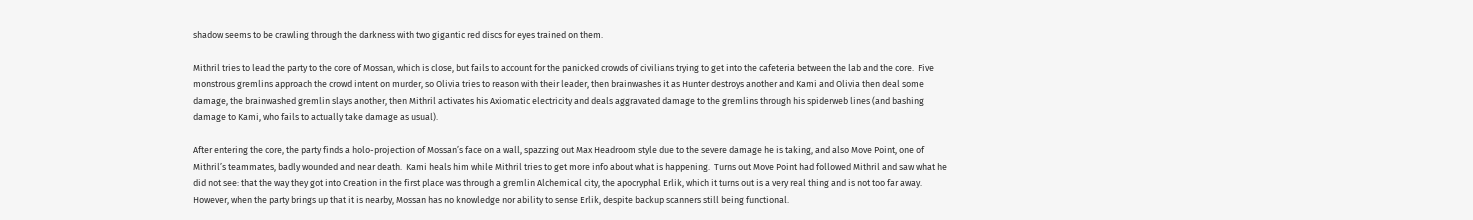shadow seems to be crawling through the darkness with two gigantic red discs for eyes trained on them.

Mithril tries to lead the party to the core of Mossan, which is close, but fails to account for the panicked crowds of civilians trying to get into the cafeteria between the lab and the core.  Five monstrous gremlins approach the crowd intent on murder, so Olivia tries to reason with their leader, then brainwashes it as Hunter destroys another and Kami and Olivia then deal some damage, the brainwashed gremlin slays another, then Mithril activates his Axiomatic electricity and deals aggravated damage to the gremlins through his spiderweb lines (and bashing damage to Kami, who fails to actually take damage as usual).

After entering the core, the party finds a holo-projection of Mossan’s face on a wall, spazzing out Max Headroom style due to the severe damage he is taking, and also Move Point, one of Mithril’s teammates, badly wounded and near death.  Kami heals him while Mithril tries to get more info about what is happening.  Turns out Move Point had followed Mithril and saw what he did not see: that the way they got into Creation in the first place was through a gremlin Alchemical city, the apocryphal Erlik, which it turns out is a very real thing and is not too far away.  However, when the party brings up that it is nearby, Mossan has no knowledge nor ability to sense Erlik, despite backup scanners still being functional.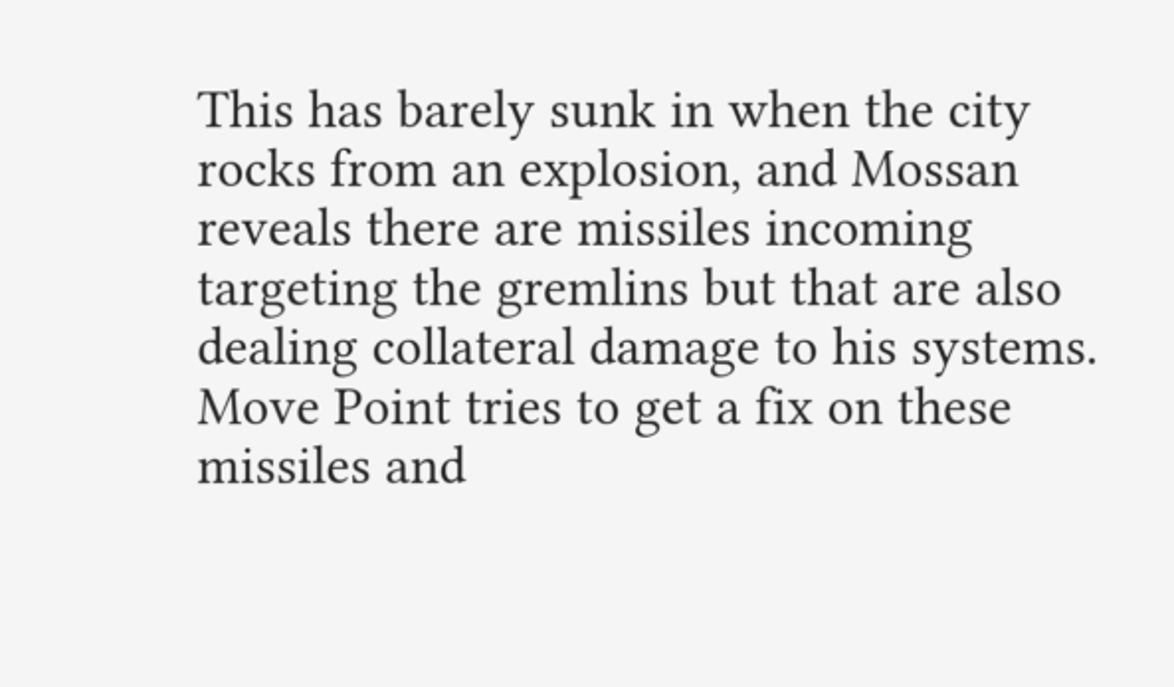This has barely sunk in when the city rocks from an explosion, and Mossan reveals there are missiles incoming targeting the gremlins but that are also dealing collateral damage to his systems.  Move Point tries to get a fix on these missiles and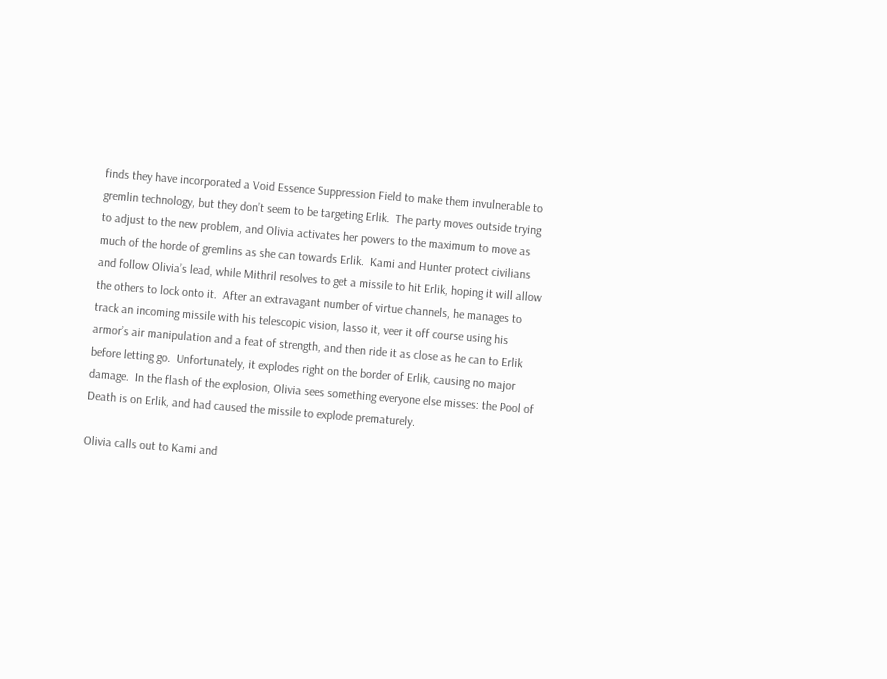finds they have incorporated a Void Essence Suppression Field to make them invulnerable to gremlin technology, but they don’t seem to be targeting Erlik.  The party moves outside trying to adjust to the new problem, and Olivia activates her powers to the maximum to move as much of the horde of gremlins as she can towards Erlik.  Kami and Hunter protect civilians and follow Olivia’s lead, while Mithril resolves to get a missile to hit Erlik, hoping it will allow the others to lock onto it.  After an extravagant number of virtue channels, he manages to track an incoming missile with his telescopic vision, lasso it, veer it off course using his armor’s air manipulation and a feat of strength, and then ride it as close as he can to Erlik before letting go.  Unfortunately, it explodes right on the border of Erlik, causing no major damage.  In the flash of the explosion, Olivia sees something everyone else misses: the Pool of Death is on Erlik, and had caused the missile to explode prematurely.

Olivia calls out to Kami and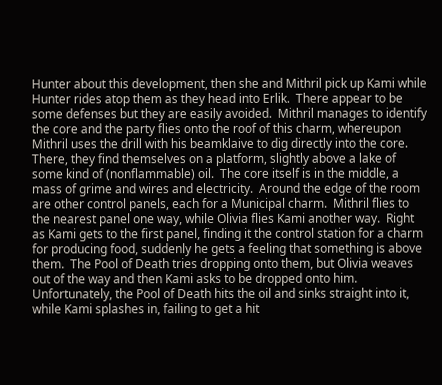Hunter about this development, then she and Mithril pick up Kami while Hunter rides atop them as they head into Erlik.  There appear to be some defenses but they are easily avoided.  Mithril manages to identify the core and the party flies onto the roof of this charm, whereupon Mithril uses the drill with his beamklaive to dig directly into the core.  There, they find themselves on a platform, slightly above a lake of some kind of (nonflammable) oil.  The core itself is in the middle, a mass of grime and wires and electricity.  Around the edge of the room are other control panels, each for a Municipal charm.  Mithril flies to the nearest panel one way, while Olivia flies Kami another way.  Right as Kami gets to the first panel, finding it the control station for a charm for producing food, suddenly he gets a feeling that something is above them.  The Pool of Death tries dropping onto them, but Olivia weaves out of the way and then Kami asks to be dropped onto him.  Unfortunately, the Pool of Death hits the oil and sinks straight into it, while Kami splashes in, failing to get a hit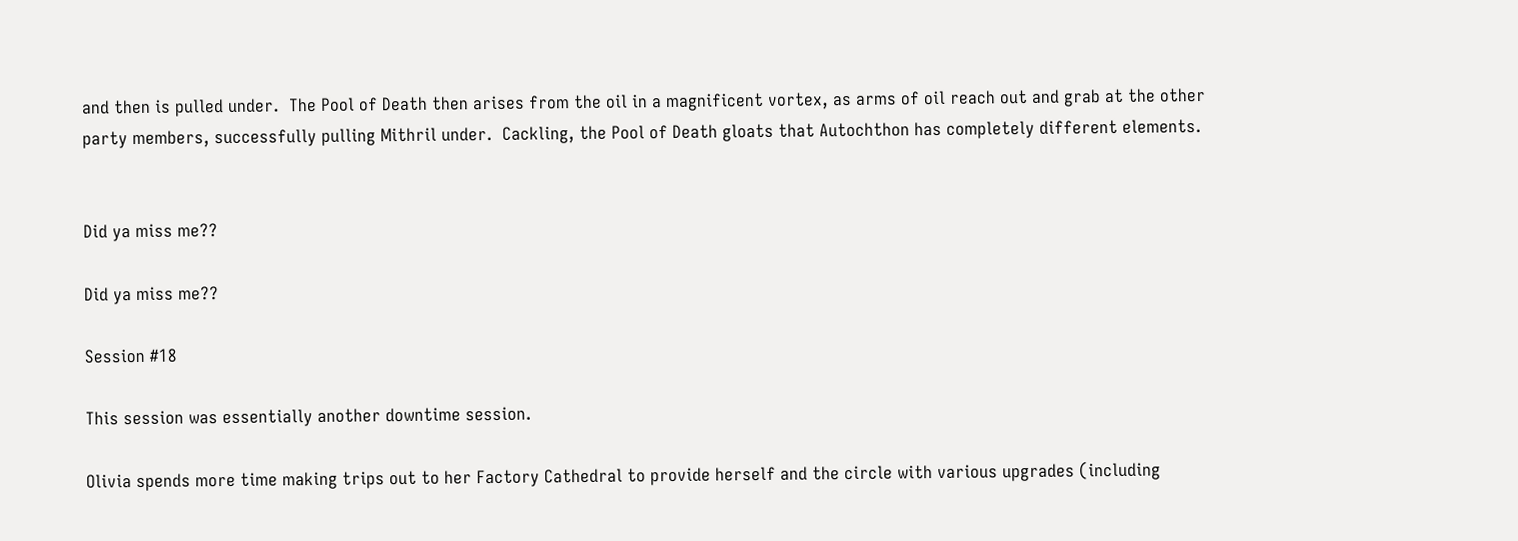and then is pulled under.  The Pool of Death then arises from the oil in a magnificent vortex, as arms of oil reach out and grab at the other party members, successfully pulling Mithril under.  Cackling, the Pool of Death gloats that Autochthon has completely different elements.


Did ya miss me??

Did ya miss me??

Session #18

This session was essentially another downtime session.

Olivia spends more time making trips out to her Factory Cathedral to provide herself and the circle with various upgrades (including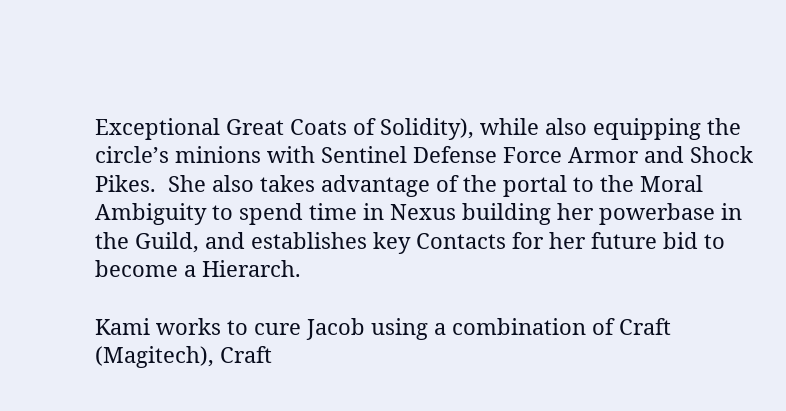Exceptional Great Coats of Solidity), while also equipping the circle’s minions with Sentinel Defense Force Armor and Shock Pikes.  She also takes advantage of the portal to the Moral Ambiguity to spend time in Nexus building her powerbase in the Guild, and establishes key Contacts for her future bid to become a Hierarch.

Kami works to cure Jacob using a combination of Craft (Magitech), Craft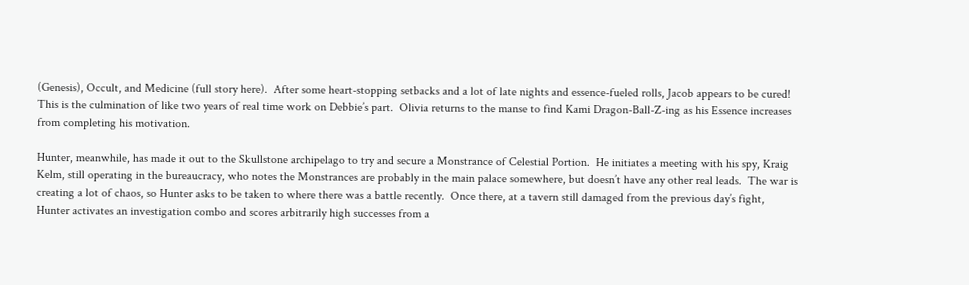(Genesis), Occult, and Medicine (full story here).  After some heart-stopping setbacks and a lot of late nights and essence-fueled rolls, Jacob appears to be cured!  This is the culmination of like two years of real time work on Debbie’s part.  Olivia returns to the manse to find Kami Dragon-Ball-Z-ing as his Essence increases from completing his motivation.

Hunter, meanwhile, has made it out to the Skullstone archipelago to try and secure a Monstrance of Celestial Portion.  He initiates a meeting with his spy, Kraig Kelm, still operating in the bureaucracy, who notes the Monstrances are probably in the main palace somewhere, but doesn’t have any other real leads.  The war is creating a lot of chaos, so Hunter asks to be taken to where there was a battle recently.  Once there, at a tavern still damaged from the previous day’s fight, Hunter activates an investigation combo and scores arbitrarily high successes from a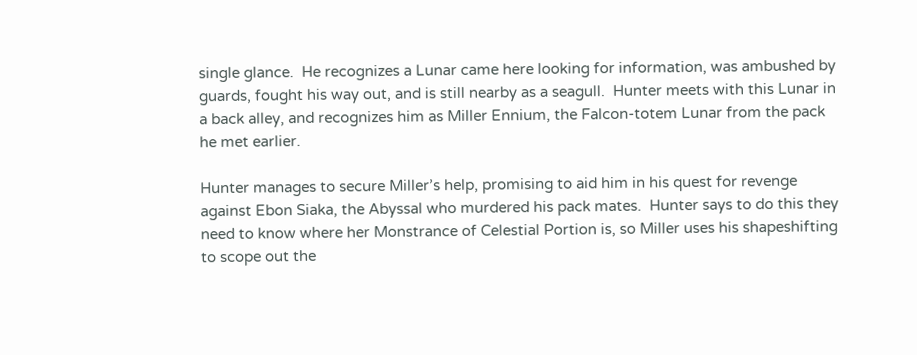single glance.  He recognizes a Lunar came here looking for information, was ambushed by guards, fought his way out, and is still nearby as a seagull.  Hunter meets with this Lunar in a back alley, and recognizes him as Miller Ennium, the Falcon-totem Lunar from the pack he met earlier.

Hunter manages to secure Miller’s help, promising to aid him in his quest for revenge against Ebon Siaka, the Abyssal who murdered his pack mates.  Hunter says to do this they need to know where her Monstrance of Celestial Portion is, so Miller uses his shapeshifting to scope out the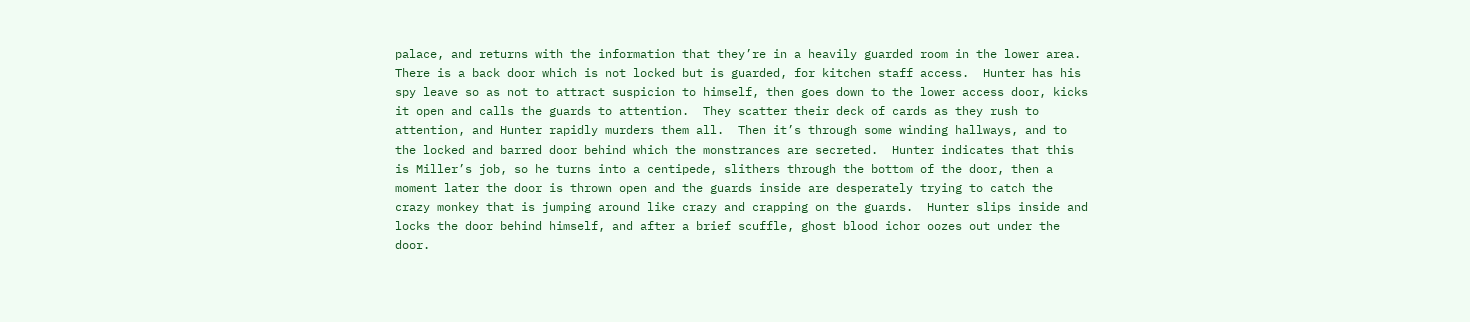palace, and returns with the information that they’re in a heavily guarded room in the lower area.  There is a back door which is not locked but is guarded, for kitchen staff access.  Hunter has his spy leave so as not to attract suspicion to himself, then goes down to the lower access door, kicks it open and calls the guards to attention.  They scatter their deck of cards as they rush to attention, and Hunter rapidly murders them all.  Then it’s through some winding hallways, and to the locked and barred door behind which the monstrances are secreted.  Hunter indicates that this is Miller’s job, so he turns into a centipede, slithers through the bottom of the door, then a moment later the door is thrown open and the guards inside are desperately trying to catch the crazy monkey that is jumping around like crazy and crapping on the guards.  Hunter slips inside and locks the door behind himself, and after a brief scuffle, ghost blood ichor oozes out under the door.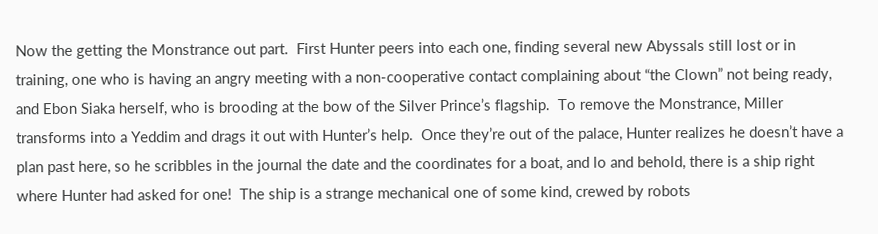Now the getting the Monstrance out part.  First Hunter peers into each one, finding several new Abyssals still lost or in training, one who is having an angry meeting with a non-cooperative contact complaining about “the Clown” not being ready, and Ebon Siaka herself, who is brooding at the bow of the Silver Prince’s flagship.  To remove the Monstrance, Miller transforms into a Yeddim and drags it out with Hunter’s help.  Once they’re out of the palace, Hunter realizes he doesn’t have a plan past here, so he scribbles in the journal the date and the coordinates for a boat, and lo and behold, there is a ship right where Hunter had asked for one!  The ship is a strange mechanical one of some kind, crewed by robots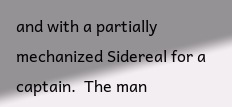and with a partially mechanized Sidereal for a captain.  The man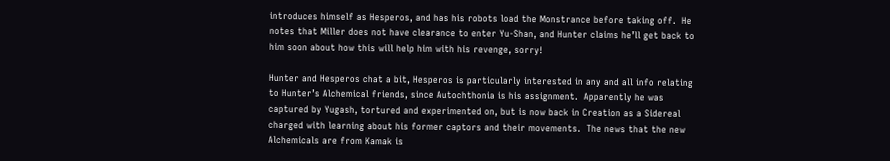introduces himself as Hesperos, and has his robots load the Monstrance before taking off.  He notes that Miller does not have clearance to enter Yu-Shan, and Hunter claims he’ll get back to him soon about how this will help him with his revenge, sorry!

Hunter and Hesperos chat a bit, Hesperos is particularly interested in any and all info relating to Hunter’s Alchemical friends, since Autochthonia is his assignment.  Apparently he was captured by Yugash, tortured and experimented on, but is now back in Creation as a Sidereal charged with learning about his former captors and their movements.  The news that the new Alchemicals are from Kamak is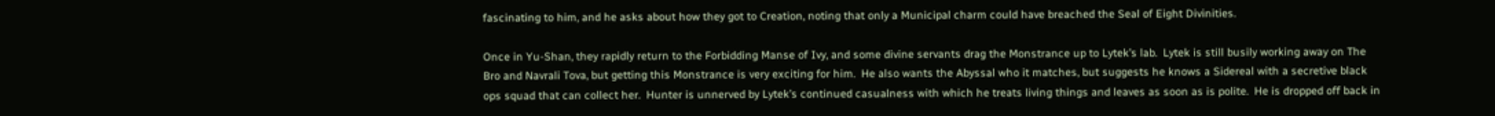fascinating to him, and he asks about how they got to Creation, noting that only a Municipal charm could have breached the Seal of Eight Divinities.

Once in Yu-Shan, they rapidly return to the Forbidding Manse of Ivy, and some divine servants drag the Monstrance up to Lytek’s lab.  Lytek is still busily working away on The Bro and Navrali Tova, but getting this Monstrance is very exciting for him.  He also wants the Abyssal who it matches, but suggests he knows a Sidereal with a secretive black ops squad that can collect her.  Hunter is unnerved by Lytek’s continued casualness with which he treats living things and leaves as soon as is polite.  He is dropped off back in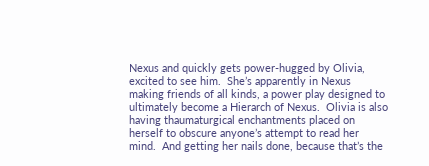Nexus and quickly gets power-hugged by Olivia, excited to see him.  She’s apparently in Nexus making friends of all kinds, a power play designed to ultimately become a Hierarch of Nexus.  Olivia is also having thaumaturgical enchantments placed on herself to obscure anyone’s attempt to read her mind.  And getting her nails done, because that’s the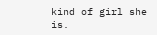kind of girl she is.